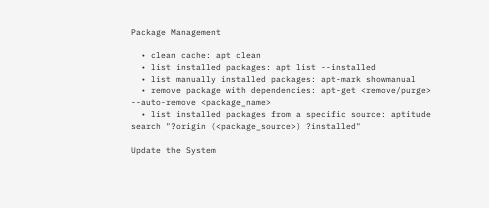Package Management

  • clean cache: apt clean
  • list installed packages: apt list --installed
  • list manually installed packages: apt-mark showmanual
  • remove package with dependencies: apt-get <remove/purge> --auto-remove <package_name>
  • list installed packages from a specific source: aptitude search "?origin (<package_source>) ?installed"

Update the System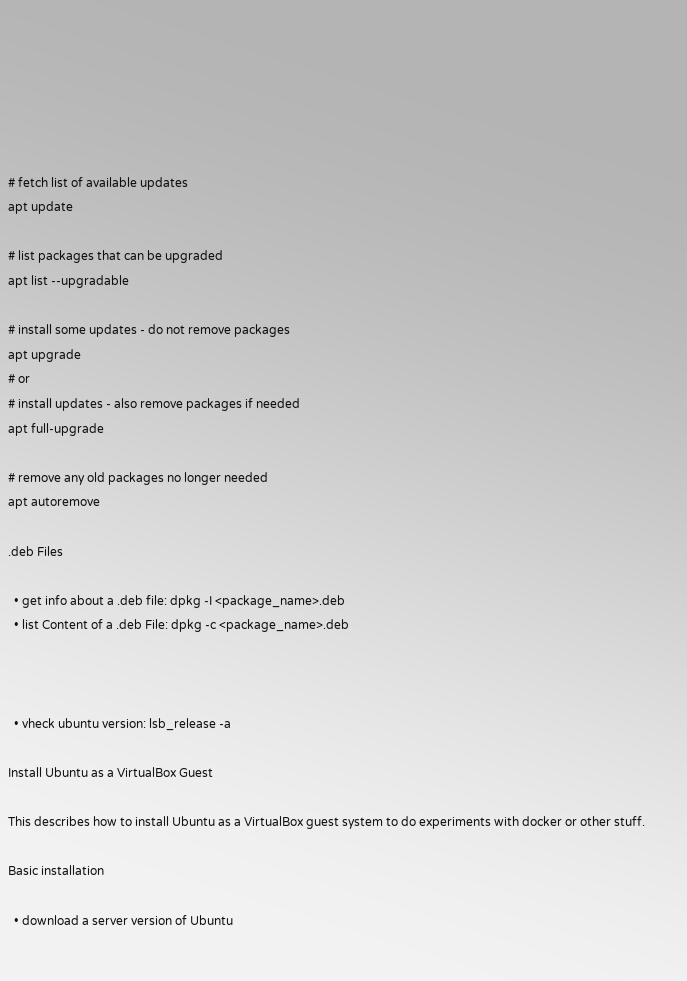# fetch list of available updates
apt update

# list packages that can be upgraded
apt list --upgradable

# install some updates - do not remove packages
apt upgrade
# or
# install updates - also remove packages if needed
apt full-upgrade

# remove any old packages no longer needed
apt autoremove

.deb Files

  • get info about a .deb file: dpkg -I <package_name>.deb
  • list Content of a .deb File: dpkg -c <package_name>.deb



  • vheck ubuntu version: lsb_release -a

Install Ubuntu as a VirtualBox Guest

This describes how to install Ubuntu as a VirtualBox guest system to do experiments with docker or other stuff.

Basic installation

  • download a server version of Ubuntu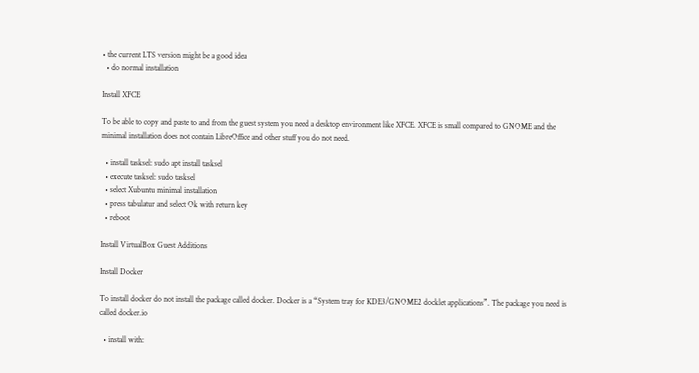• the current LTS version might be a good idea
  • do normal installation

Install XFCE

To be able to copy and paste to and from the guest system you need a desktop environment like XFCE. XFCE is small compared to GNOME and the minimal installation does not contain LibreOffice and other stuff you do not need.

  • install tasksel: sudo apt install tasksel
  • execute tasksel: sudo tasksel
  • select Xubuntu minimal installation
  • press tabulatur and select Ok with return key
  • reboot

Install VirtualBox Guest Additions

Install Docker

To install docker do not install the package called docker. Docker is a “System tray for KDE3/GNOME2 docklet applications”. The package you need is called docker.io

  • install with: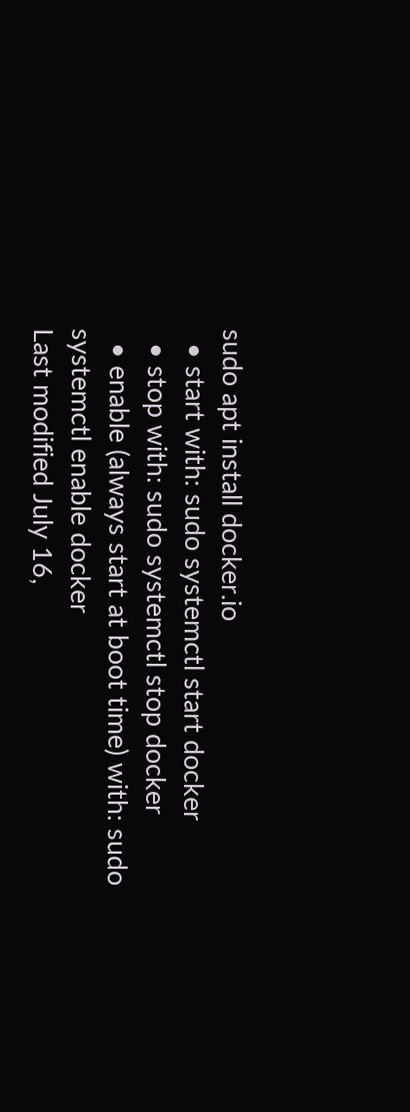sudo apt install docker.io
  • start with: sudo systemctl start docker
  • stop with: sudo systemctl stop docker
  • enable (always start at boot time) with: sudo systemctl enable docker
Last modified July 16,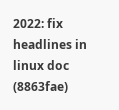2022: fix headlines in linux doc (8863fae)